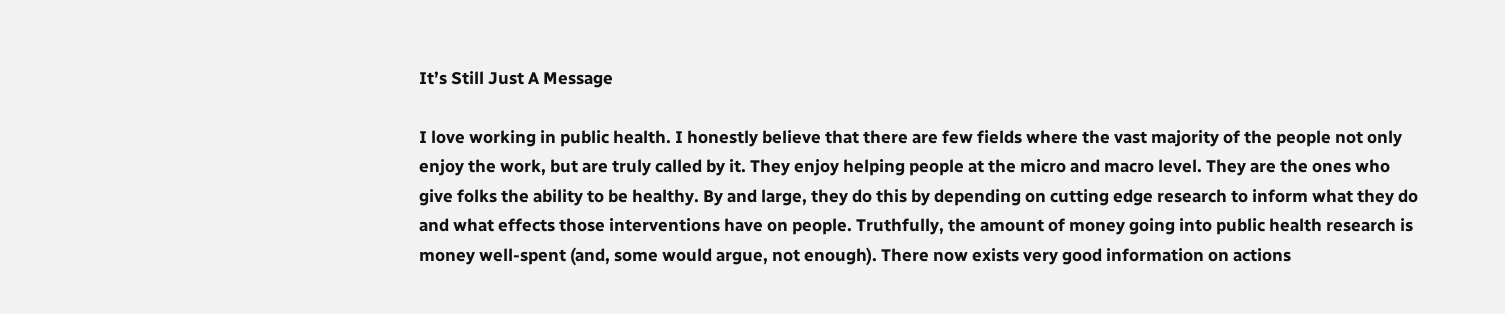It’s Still Just A Message

I love working in public health. I honestly believe that there are few fields where the vast majority of the people not only enjoy the work, but are truly called by it. They enjoy helping people at the micro and macro level. They are the ones who give folks the ability to be healthy. By and large, they do this by depending on cutting edge research to inform what they do and what effects those interventions have on people. Truthfully, the amount of money going into public health research is money well-spent (and, some would argue, not enough). There now exists very good information on actions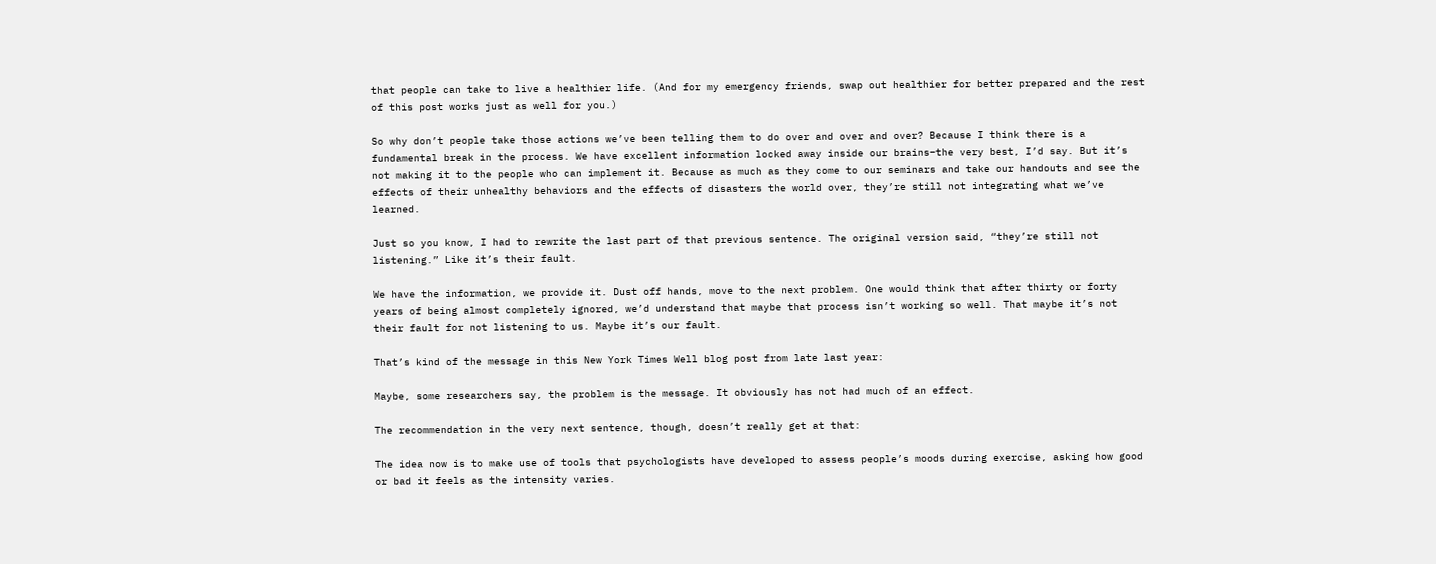that people can take to live a healthier life. (And for my emergency friends, swap out healthier for better prepared and the rest of this post works just as well for you.)

So why don’t people take those actions we’ve been telling them to do over and over and over? Because I think there is a fundamental break in the process. We have excellent information locked away inside our brains–the very best, I’d say. But it’s not making it to the people who can implement it. Because as much as they come to our seminars and take our handouts and see the effects of their unhealthy behaviors and the effects of disasters the world over, they’re still not integrating what we’ve learned.

Just so you know, I had to rewrite the last part of that previous sentence. The original version said, “they’re still not listening.” Like it’s their fault.

We have the information, we provide it. Dust off hands, move to the next problem. One would think that after thirty or forty years of being almost completely ignored, we’d understand that maybe that process isn’t working so well. That maybe it’s not their fault for not listening to us. Maybe it’s our fault.

That’s kind of the message in this New York Times Well blog post from late last year:

Maybe, some researchers say, the problem is the message. It obviously has not had much of an effect.

The recommendation in the very next sentence, though, doesn’t really get at that:

The idea now is to make use of tools that psychologists have developed to assess people’s moods during exercise, asking how good or bad it feels as the intensity varies.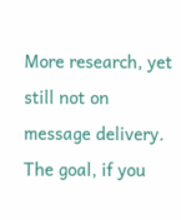More research, yet still not on message delivery. The goal, if you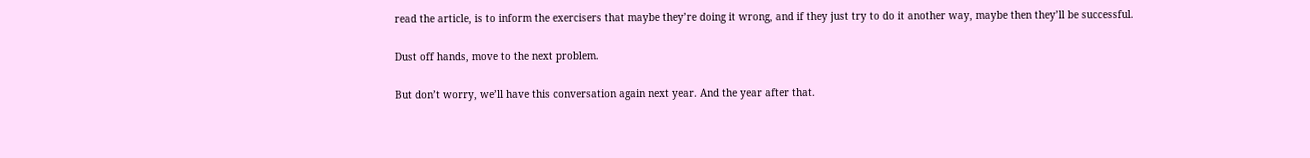read the article, is to inform the exercisers that maybe they’re doing it wrong, and if they just try to do it another way, maybe then they’ll be successful.

Dust off hands, move to the next problem.

But don’t worry, we’ll have this conversation again next year. And the year after that.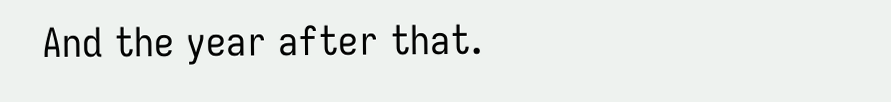And the year after that.